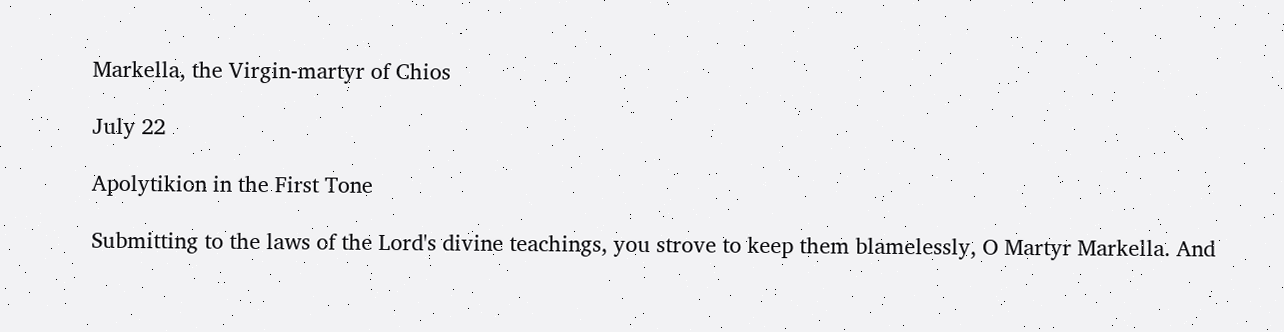Markella, the Virgin-martyr of Chios

July 22

Apolytikion in the First Tone

Submitting to the laws of the Lord's divine teachings, you strove to keep them blamelessly, O Martyr Markella. And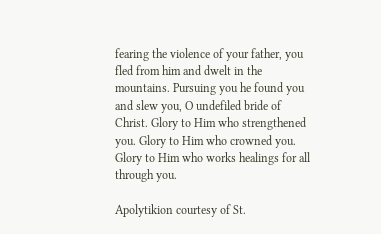fearing the violence of your father, you fled from him and dwelt in the mountains. Pursuing you he found you and slew you, O undefiled bride of Christ. Glory to Him who strengthened you. Glory to Him who crowned you. Glory to Him who works healings for all through you.

Apolytikion courtesy of St.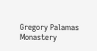Gregory Palamas Monastery